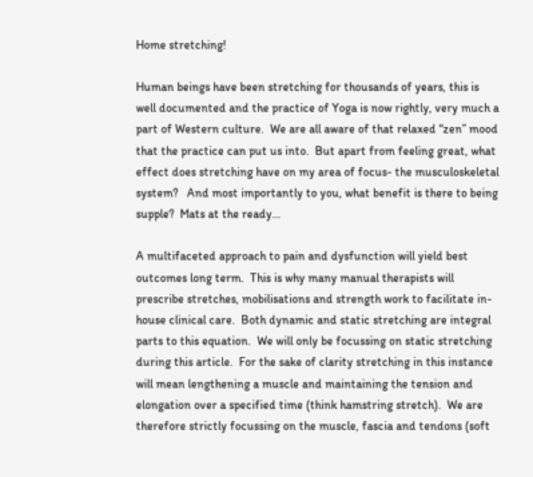Home stretching!

Human beings have been stretching for thousands of years, this is well documented and the practice of Yoga is now rightly, very much a part of Western culture.  We are all aware of that relaxed “zen” mood that the practice can put us into.  But apart from feeling great, what effect does stretching have on my area of focus- the musculoskeletal system?   And most importantly to you, what benefit is there to being supple?  Mats at the ready…

A multifaceted approach to pain and dysfunction will yield best outcomes long term.  This is why many manual therapists will prescribe stretches, mobilisations and strength work to facilitate in-house clinical care.  Both dynamic and static stretching are integral parts to this equation.  We will only be focussing on static stretching during this article.  For the sake of clarity stretching in this instance will mean lengthening a muscle and maintaining the tension and elongation over a specified time (think hamstring stretch).  We are therefore strictly focussing on the muscle, fascia and tendons (soft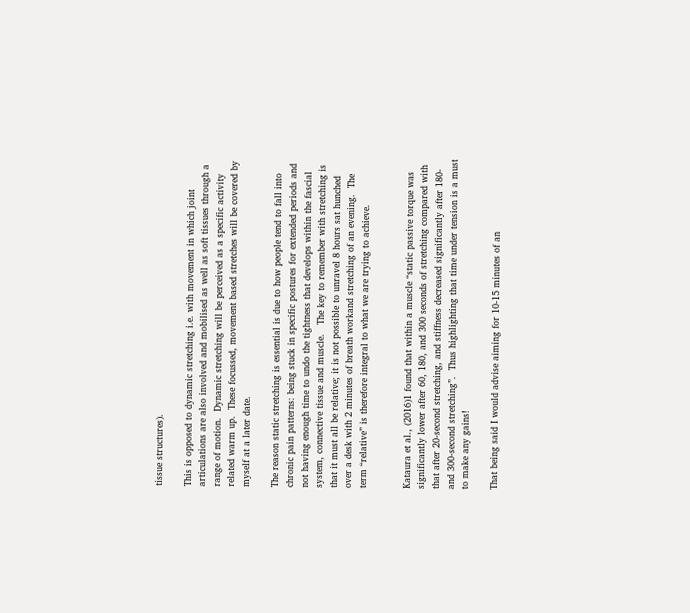tissue structures).

This is opposed to dynamic stretching i.e. with movement in which joint articulations are also involved and mobilised as well as soft tissues through a range of motion.  Dynamic stretching will be perceived as a specific activity related warm up.  These focussed, movement based stretches will be covered by myself at a later date.

The reason static stretching is essential is due to how people tend to fall into chronic pain patterns: being stuck in specific postures for extended periods and not having enough time to undo the tightness that develops within the fascial system, connective tissue and muscle.   The key to remember with stretching is that it must all be relative; it is not possible to unravel 8 hours sat hunched over a desk with 2 minutes of breath workand stretching of an evening.  The term “relative” is therefore integral to what we are trying to achieve.


Kataura et al., (2016)1 found that within a muscle “static passive torque was significantly lower after 60, 180, and 300 seconds of stretching compared with that after 20-second stretching, and stiffness decreased significantly after 180- and 300-second stretching”.  Thus highlighting that time under tension is a must to make any gains!

That being said I would advise aiming for 10-15 minutes of an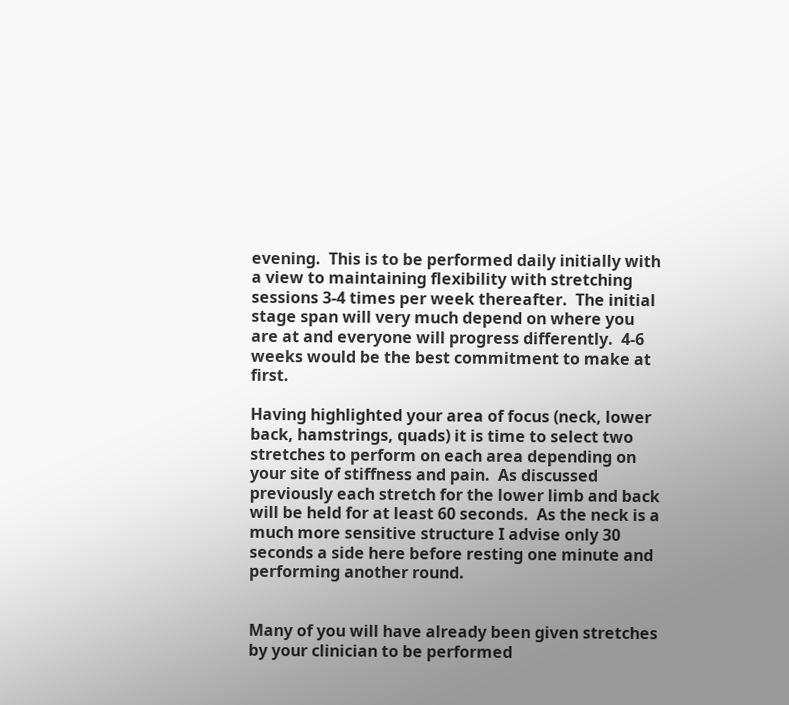evening.  This is to be performed daily initially with a view to maintaining flexibility with stretching sessions 3-4 times per week thereafter.  The initial stage span will very much depend on where you are at and everyone will progress differently.  4-6 weeks would be the best commitment to make at first.

Having highlighted your area of focus (neck, lower back, hamstrings, quads) it is time to select two stretches to perform on each area depending on your site of stiffness and pain.  As discussed previously each stretch for the lower limb and back will be held for at least 60 seconds.  As the neck is a much more sensitive structure I advise only 30 seconds a side here before resting one minute and performing another round.


Many of you will have already been given stretches by your clinician to be performed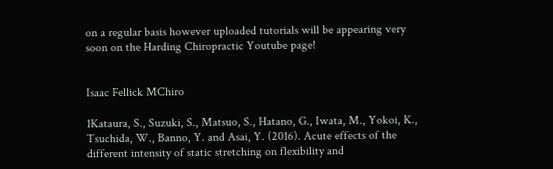on a regular basis however uploaded tutorials will be appearing very soon on the Harding Chiropractic Youtube page!


Isaac Fellick MChiro

1Kataura, S., Suzuki, S., Matsuo, S., Hatano, G., Iwata, M., Yokoi, K., Tsuchida, W., Banno, Y. and Asai, Y. (2016). Acute effects of the different intensity of static stretching on flexibility and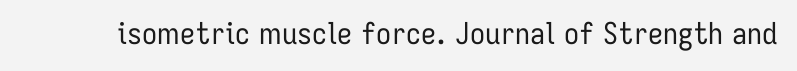isometric muscle force. Journal of Strength and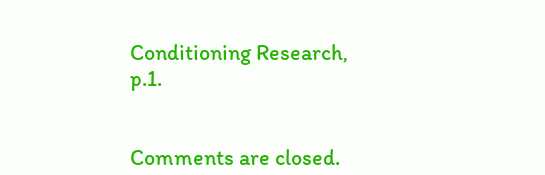Conditioning Research, p.1.


Comments are closed.